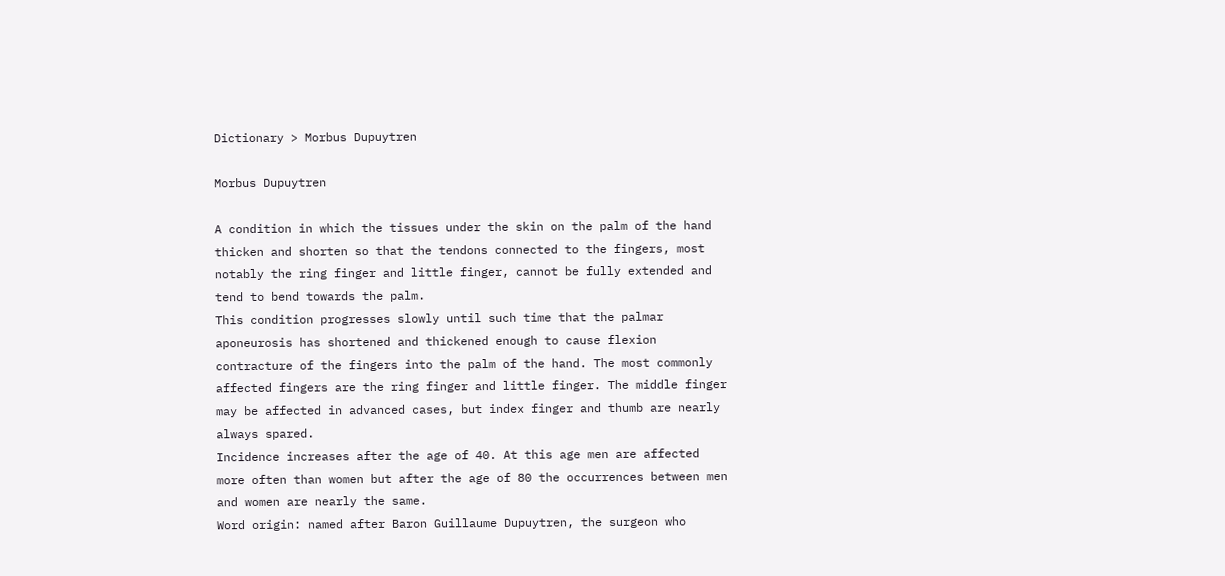Dictionary > Morbus Dupuytren

Morbus Dupuytren

A condition in which the tissues under the skin on the palm of the hand thicken and shorten so that the tendons connected to the fingers, most notably the ring finger and little finger, cannot be fully extended and tend to bend towards the palm.
This condition progresses slowly until such time that the palmar aponeurosis has shortened and thickened enough to cause flexion contracture of the fingers into the palm of the hand. The most commonly affected fingers are the ring finger and little finger. The middle finger may be affected in advanced cases, but index finger and thumb are nearly always spared.
Incidence increases after the age of 40. At this age men are affected more often than women but after the age of 80 the occurrences between men and women are nearly the same.
Word origin: named after Baron Guillaume Dupuytren, the surgeon who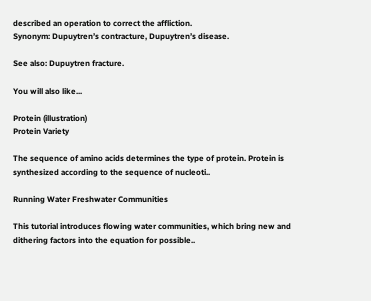described an operation to correct the affliction.
Synonym: Dupuytren’s contracture, Dupuytren’s disease.

See also: Dupuytren fracture.

You will also like...

Protein (illustration)
Protein Variety

The sequence of amino acids determines the type of protein. Protein is synthesized according to the sequence of nucleoti..

Running Water Freshwater Communities

This tutorial introduces flowing water communities, which bring new and dithering factors into the equation for possible..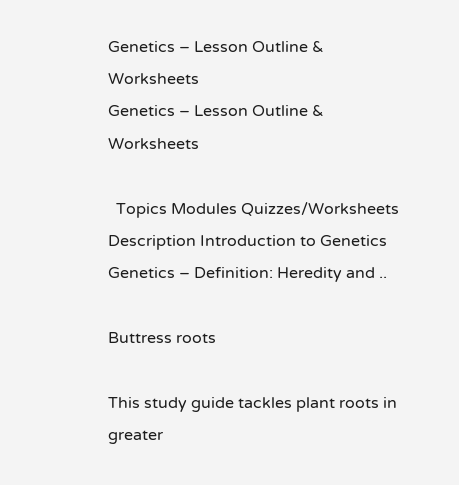Genetics – Lesson Outline & Worksheets
Genetics – Lesson Outline & Worksheets

  Topics Modules Quizzes/Worksheets Description Introduction to Genetics Genetics – Definition: Heredity and ..

Buttress roots

This study guide tackles plant roots in greater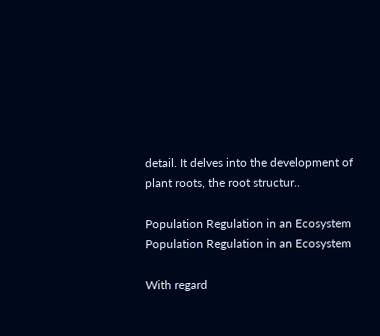detail. It delves into the development of plant roots, the root structur..

Population Regulation in an Ecosystem
Population Regulation in an Ecosystem

With regard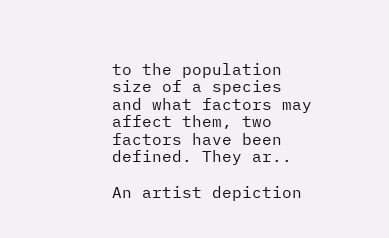to the population size of a species and what factors may affect them, two factors have been defined. They ar..

An artist depiction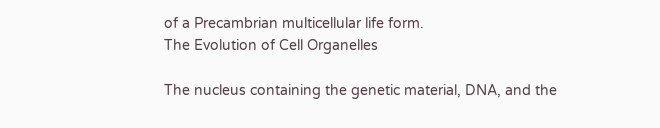of a Precambrian multicellular life form.
The Evolution of Cell Organelles

The nucleus containing the genetic material, DNA, and the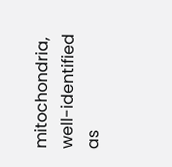mitochondria, well-identified as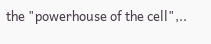the "powerhouse of the cell",..